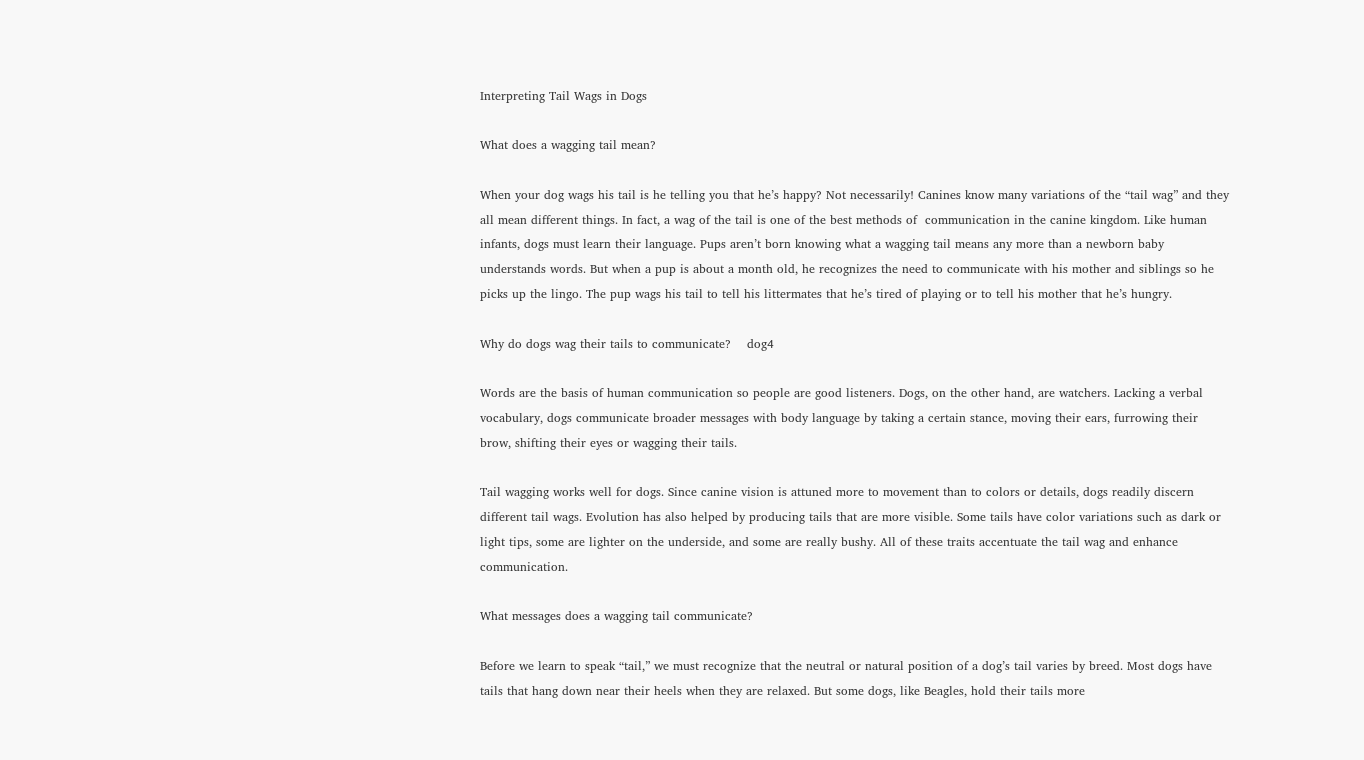Interpreting Tail Wags in Dogs

What does a wagging tail mean?

When your dog wags his tail is he telling you that he’s happy? Not necessarily! Canines know many variations of the “tail wag” and they all mean different things. In fact, a wag of the tail is one of the best methods of  communication in the canine kingdom. Like human infants, dogs must learn their language. Pups aren’t born knowing what a wagging tail means any more than a newborn baby understands words. But when a pup is about a month old, he recognizes the need to communicate with his mother and siblings so he picks up the lingo. The pup wags his tail to tell his littermates that he’s tired of playing or to tell his mother that he’s hungry.

Why do dogs wag their tails to communicate?    dog4

Words are the basis of human communication so people are good listeners. Dogs, on the other hand, are watchers. Lacking a verbal vocabulary, dogs communicate broader messages with body language by taking a certain stance, moving their ears, furrowing their brow, shifting their eyes or wagging their tails.

Tail wagging works well for dogs. Since canine vision is attuned more to movement than to colors or details, dogs readily discern different tail wags. Evolution has also helped by producing tails that are more visible. Some tails have color variations such as dark or light tips, some are lighter on the underside, and some are really bushy. All of these traits accentuate the tail wag and enhance communication.

What messages does a wagging tail communicate?

Before we learn to speak “tail,” we must recognize that the neutral or natural position of a dog’s tail varies by breed. Most dogs have tails that hang down near their heels when they are relaxed. But some dogs, like Beagles, hold their tails more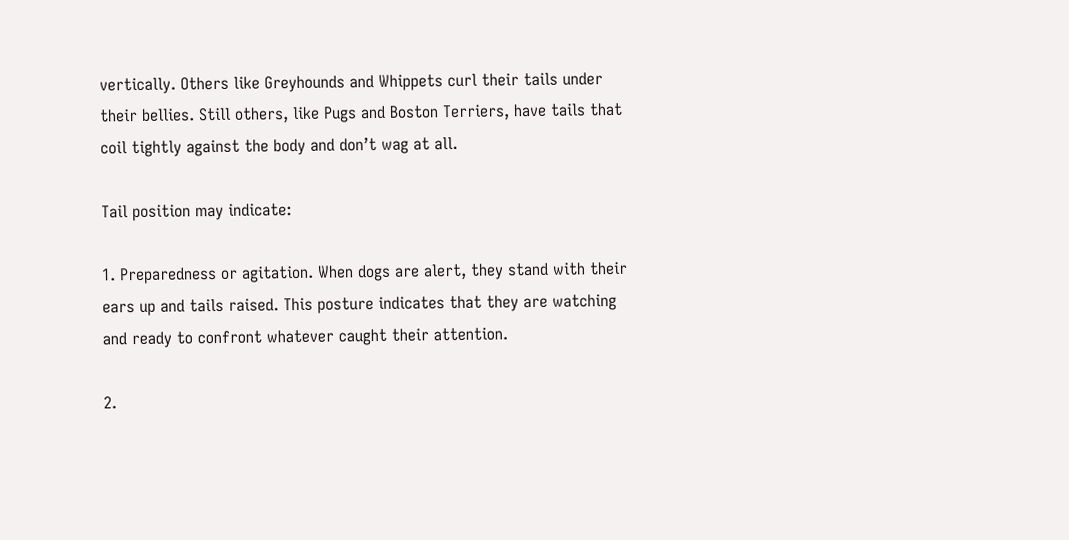vertically. Others like Greyhounds and Whippets curl their tails under their bellies. Still others, like Pugs and Boston Terriers, have tails that coil tightly against the body and don’t wag at all.

Tail position may indicate:

1. Preparedness or agitation. When dogs are alert, they stand with their ears up and tails raised. This posture indicates that they are watching and ready to confront whatever caught their attention.

2.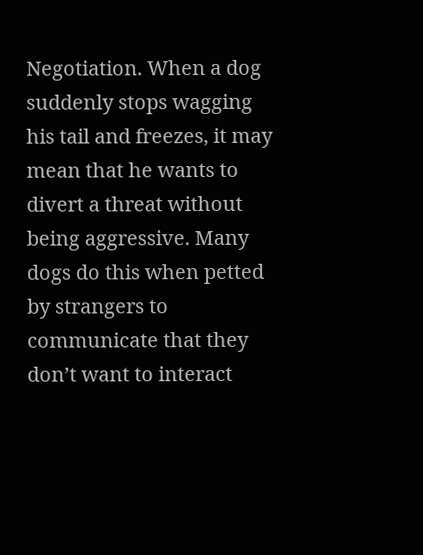Negotiation. When a dog suddenly stops wagging his tail and freezes, it may mean that he wants to divert a threat without being aggressive. Many dogs do this when petted by strangers to communicate that they don’t want to interact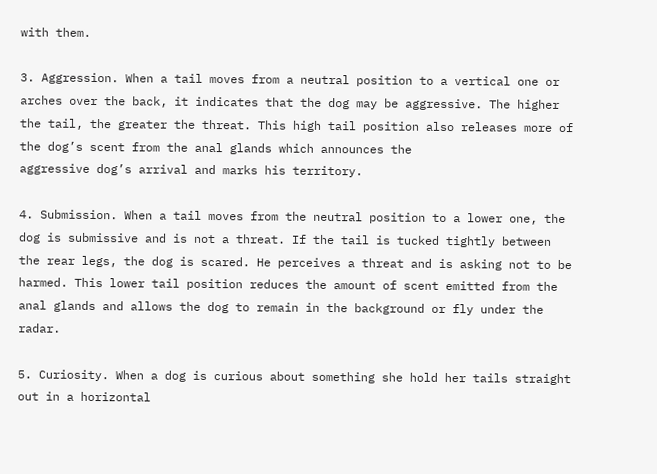with them.

3. Aggression. When a tail moves from a neutral position to a vertical one or arches over the back, it indicates that the dog may be aggressive. The higher the tail, the greater the threat. This high tail position also releases more of the dog’s scent from the anal glands which announces the
aggressive dog’s arrival and marks his territory.

4. Submission. When a tail moves from the neutral position to a lower one, the dog is submissive and is not a threat. If the tail is tucked tightly between the rear legs, the dog is scared. He perceives a threat and is asking not to be harmed. This lower tail position reduces the amount of scent emitted from the anal glands and allows the dog to remain in the background or fly under the radar.

5. Curiosity. When a dog is curious about something she hold her tails straight out in a horizontal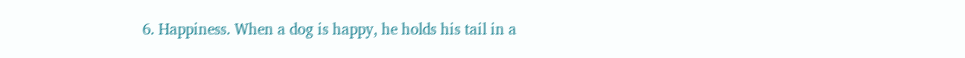6. Happiness. When a dog is happy, he holds his tail in a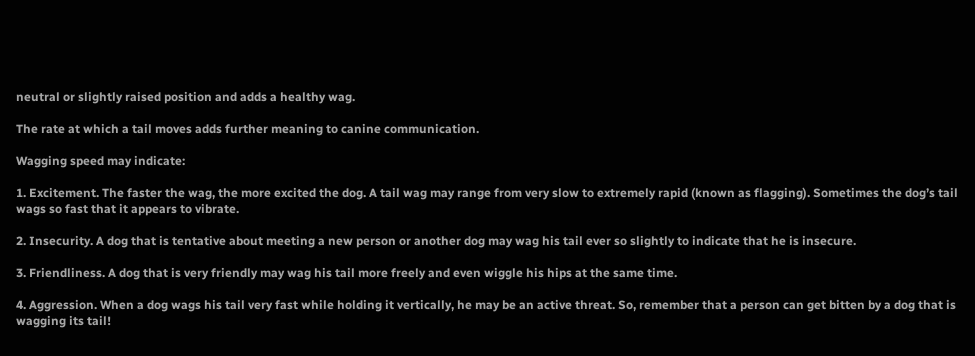neutral or slightly raised position and adds a healthy wag.

The rate at which a tail moves adds further meaning to canine communication.

Wagging speed may indicate:

1. Excitement. The faster the wag, the more excited the dog. A tail wag may range from very slow to extremely rapid (known as flagging). Sometimes the dog’s tail wags so fast that it appears to vibrate.

2. Insecurity. A dog that is tentative about meeting a new person or another dog may wag his tail ever so slightly to indicate that he is insecure.

3. Friendliness. A dog that is very friendly may wag his tail more freely and even wiggle his hips at the same time.

4. Aggression. When a dog wags his tail very fast while holding it vertically, he may be an active threat. So, remember that a person can get bitten by a dog that is wagging its tail!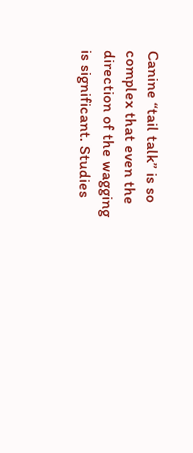Canine “tail talk” is so complex that even the direction of the wagging is significant. Studies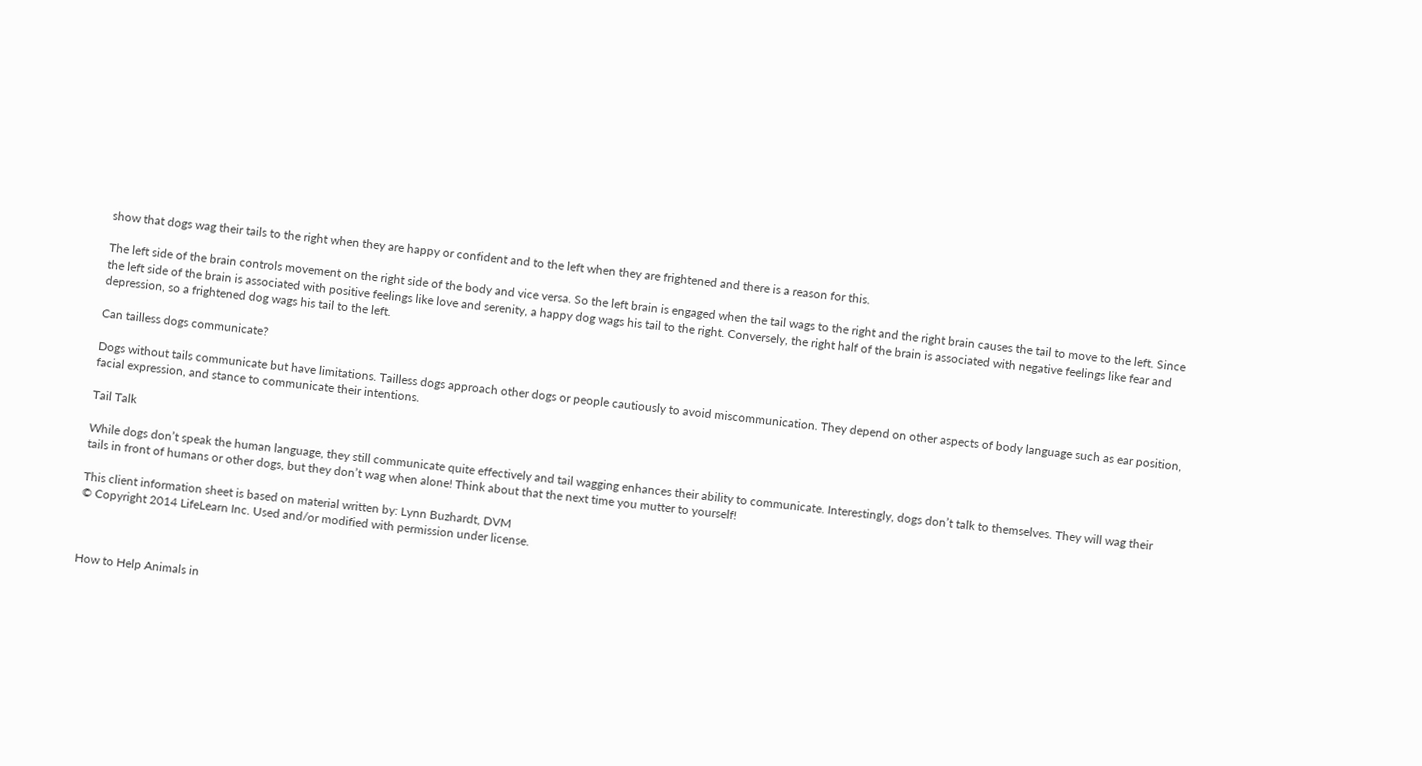show that dogs wag their tails to the right when they are happy or confident and to the left when they are frightened and there is a reason for this.

The left side of the brain controls movement on the right side of the body and vice versa. So the left brain is engaged when the tail wags to the right and the right brain causes the tail to move to the left. Since the left side of the brain is associated with positive feelings like love and serenity, a happy dog wags his tail to the right. Conversely, the right half of the brain is associated with negative feelings like fear and depression, so a frightened dog wags his tail to the left.

Can tailless dogs communicate?

Dogs without tails communicate but have limitations. Tailless dogs approach other dogs or people cautiously to avoid miscommunication. They depend on other aspects of body language such as ear position, facial expression, and stance to communicate their intentions.

Tail Talk

While dogs don’t speak the human language, they still communicate quite effectively and tail wagging enhances their ability to communicate. Interestingly, dogs don’t talk to themselves. They will wag their tails in front of humans or other dogs, but they don’t wag when alone! Think about that the next time you mutter to yourself!

This client information sheet is based on material written by: Lynn Buzhardt, DVM
© Copyright 2014 LifeLearn Inc. Used and/or modified with permission under license.



How to Help Animals in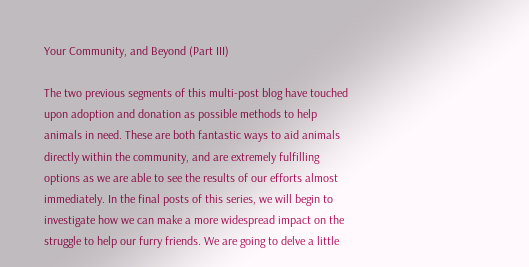Your Community, and Beyond (Part III)

The two previous segments of this multi-post blog have touched upon adoption and donation as possible methods to help animals in need. These are both fantastic ways to aid animals directly within the community, and are extremely fulfilling options as we are able to see the results of our efforts almost immediately. In the final posts of this series, we will begin to investigate how we can make a more widespread impact on the struggle to help our furry friends. We are going to delve a little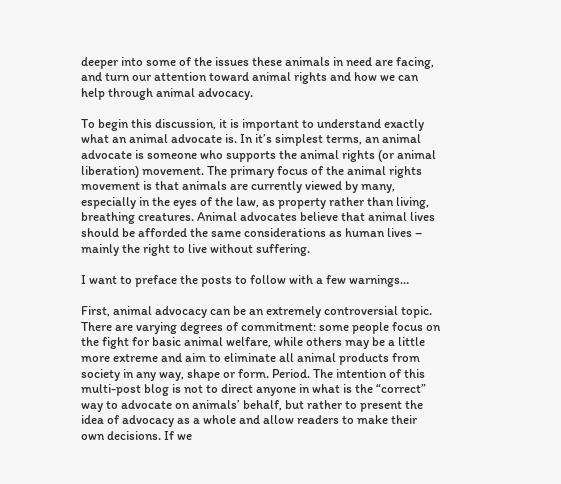deeper into some of the issues these animals in need are facing, and turn our attention toward animal rights and how we can help through animal advocacy.

To begin this discussion, it is important to understand exactly what an animal advocate is. In it’s simplest terms, an animal advocate is someone who supports the animal rights (or animal liberation) movement. The primary focus of the animal rights movement is that animals are currently viewed by many, especially in the eyes of the law, as property rather than living, breathing creatures. Animal advocates believe that animal lives should be afforded the same considerations as human lives – mainly the right to live without suffering.

I want to preface the posts to follow with a few warnings…

First, animal advocacy can be an extremely controversial topic. There are varying degrees of commitment: some people focus on the fight for basic animal welfare, while others may be a little more extreme and aim to eliminate all animal products from society in any way, shape or form. Period. The intention of this multi-post blog is not to direct anyone in what is the “correct” way to advocate on animals’ behalf, but rather to present the idea of advocacy as a whole and allow readers to make their own decisions. If we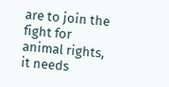are to join the fight for animal rights, it needs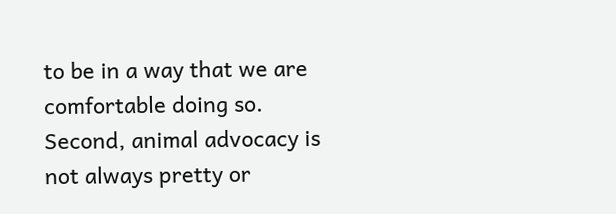to be in a way that we are comfortable doing so. Second, animal advocacy is not always pretty or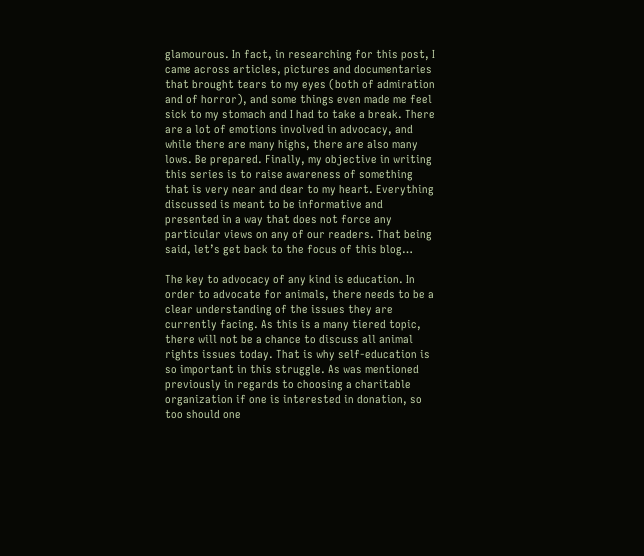glamourous. In fact, in researching for this post, I came across articles, pictures and documentaries that brought tears to my eyes (both of admiration and of horror), and some things even made me feel sick to my stomach and I had to take a break. There are a lot of emotions involved in advocacy, and while there are many highs, there are also many lows. Be prepared. Finally, my objective in writing this series is to raise awareness of something that is very near and dear to my heart. Everything discussed is meant to be informative and presented in a way that does not force any particular views on any of our readers. That being said, let’s get back to the focus of this blog…

The key to advocacy of any kind is education. In order to advocate for animals, there needs to be a clear understanding of the issues they are currently facing. As this is a many tiered topic, there will not be a chance to discuss all animal rights issues today. That is why self-education is so important in this struggle. As was mentioned previously in regards to choosing a charitable organization if one is interested in donation, so too should one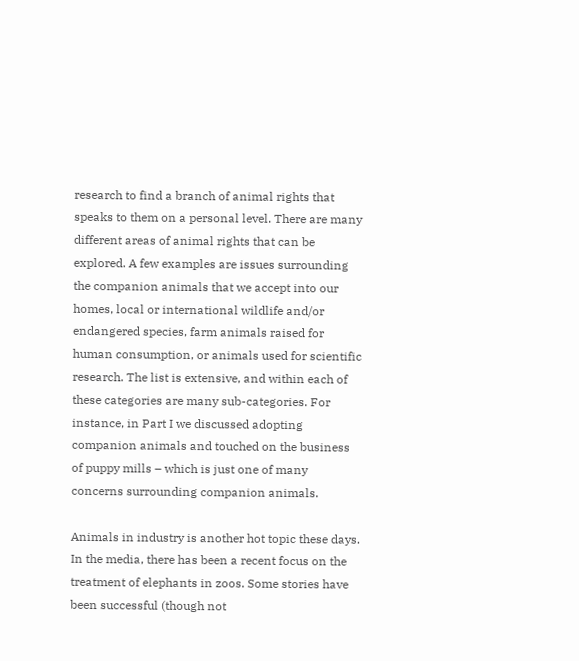research to find a branch of animal rights that speaks to them on a personal level. There are many different areas of animal rights that can be explored. A few examples are issues surrounding the companion animals that we accept into our homes, local or international wildlife and/or endangered species, farm animals raised for human consumption, or animals used for scientific research. The list is extensive, and within each of these categories are many sub-categories. For instance, in Part I we discussed adopting companion animals and touched on the business of puppy mills – which is just one of many concerns surrounding companion animals.

Animals in industry is another hot topic these days. In the media, there has been a recent focus on the treatment of elephants in zoos. Some stories have been successful (though not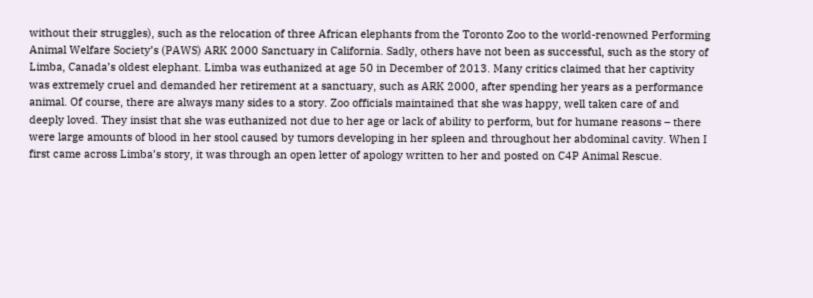without their struggles), such as the relocation of three African elephants from the Toronto Zoo to the world-renowned Performing Animal Welfare Society’s (PAWS) ARK 2000 Sanctuary in California. Sadly, others have not been as successful, such as the story of Limba, Canada’s oldest elephant. Limba was euthanized at age 50 in December of 2013. Many critics claimed that her captivity was extremely cruel and demanded her retirement at a sanctuary, such as ARK 2000, after spending her years as a performance animal. Of course, there are always many sides to a story. Zoo officials maintained that she was happy, well taken care of and deeply loved. They insist that she was euthanized not due to her age or lack of ability to perform, but for humane reasons – there were large amounts of blood in her stool caused by tumors developing in her spleen and throughout her abdominal cavity. When I first came across Limba’s story, it was through an open letter of apology written to her and posted on C4P Animal Rescue.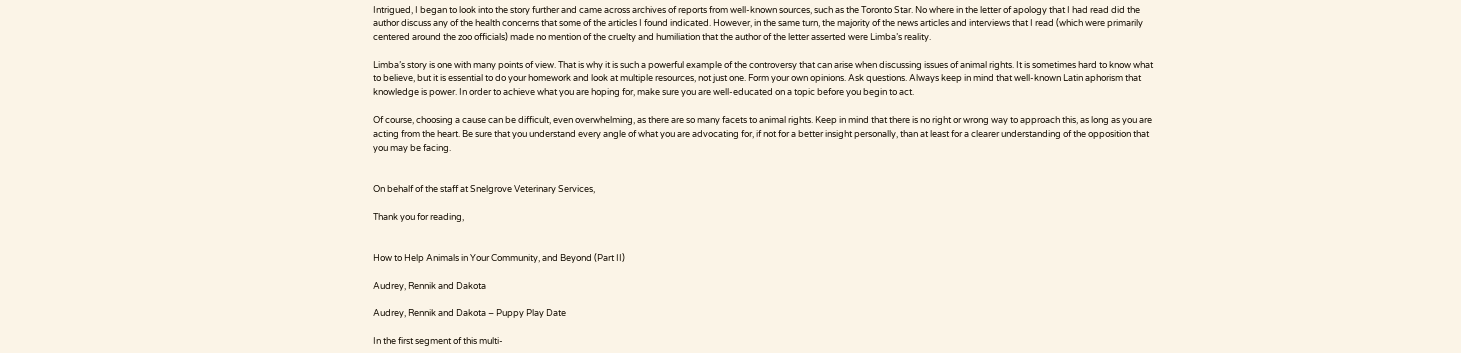Intrigued, I began to look into the story further and came across archives of reports from well-known sources, such as the Toronto Star. No where in the letter of apology that I had read did the author discuss any of the health concerns that some of the articles I found indicated. However, in the same turn, the majority of the news articles and interviews that I read (which were primarily centered around the zoo officials) made no mention of the cruelty and humiliation that the author of the letter asserted were Limba’s reality.

Limba’s story is one with many points of view. That is why it is such a powerful example of the controversy that can arise when discussing issues of animal rights. It is sometimes hard to know what to believe, but it is essential to do your homework and look at multiple resources, not just one. Form your own opinions. Ask questions. Always keep in mind that well-known Latin aphorism that knowledge is power. In order to achieve what you are hoping for, make sure you are well-educated on a topic before you begin to act.

Of course, choosing a cause can be difficult, even overwhelming, as there are so many facets to animal rights. Keep in mind that there is no right or wrong way to approach this, as long as you are acting from the heart. Be sure that you understand every angle of what you are advocating for, if not for a better insight personally, than at least for a clearer understanding of the opposition that you may be facing.


On behalf of the staff at Snelgrove Veterinary Services,

Thank you for reading,


How to Help Animals in Your Community, and Beyond (Part II)

Audrey, Rennik and Dakota

Audrey, Rennik and Dakota – Puppy Play Date

In the first segment of this multi-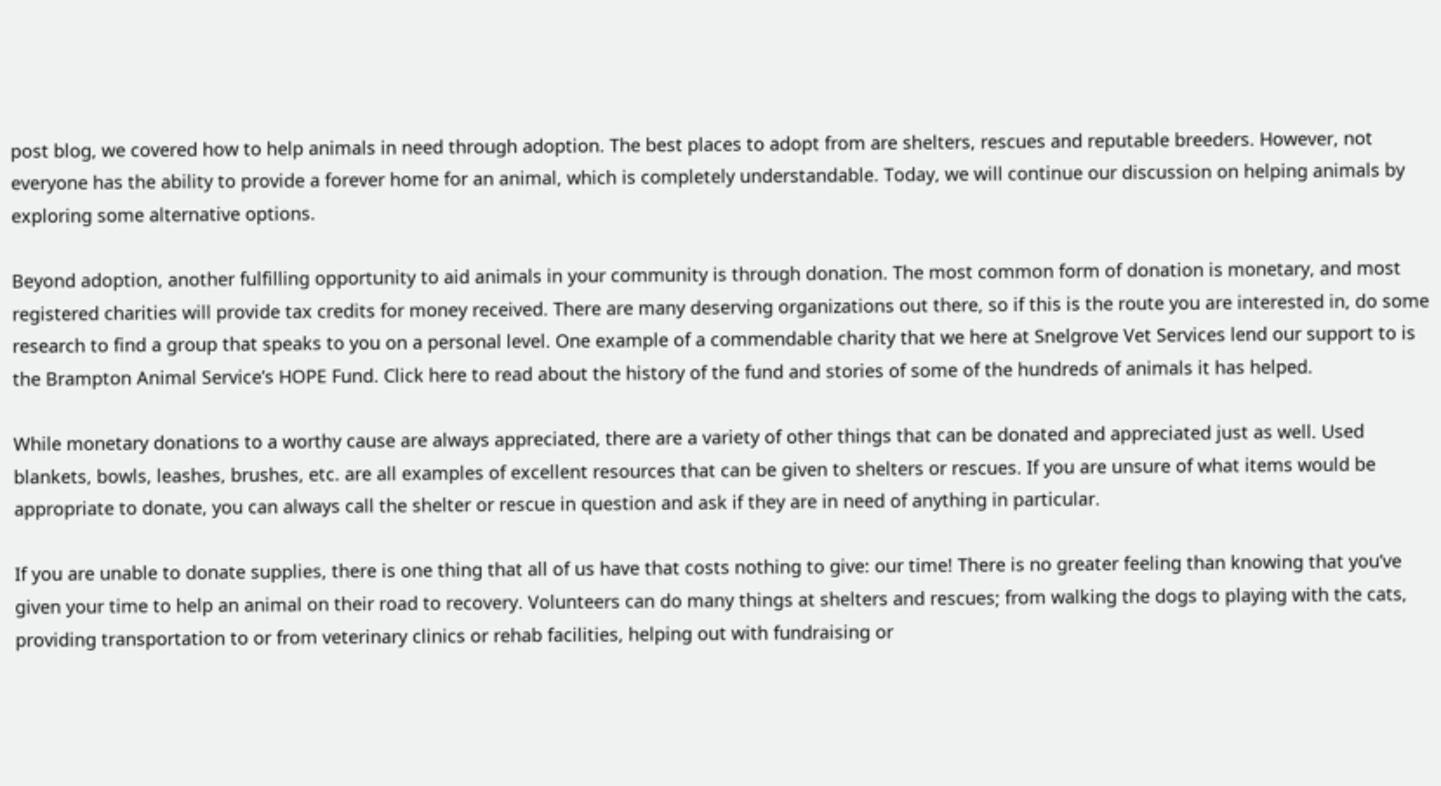post blog, we covered how to help animals in need through adoption. The best places to adopt from are shelters, rescues and reputable breeders. However, not everyone has the ability to provide a forever home for an animal, which is completely understandable. Today, we will continue our discussion on helping animals by exploring some alternative options.

Beyond adoption, another fulfilling opportunity to aid animals in your community is through donation. The most common form of donation is monetary, and most registered charities will provide tax credits for money received. There are many deserving organizations out there, so if this is the route you are interested in, do some research to find a group that speaks to you on a personal level. One example of a commendable charity that we here at Snelgrove Vet Services lend our support to is the Brampton Animal Service’s HOPE Fund. Click here to read about the history of the fund and stories of some of the hundreds of animals it has helped.

While monetary donations to a worthy cause are always appreciated, there are a variety of other things that can be donated and appreciated just as well. Used blankets, bowls, leashes, brushes, etc. are all examples of excellent resources that can be given to shelters or rescues. If you are unsure of what items would be appropriate to donate, you can always call the shelter or rescue in question and ask if they are in need of anything in particular.

If you are unable to donate supplies, there is one thing that all of us have that costs nothing to give: our time! There is no greater feeling than knowing that you’ve given your time to help an animal on their road to recovery. Volunteers can do many things at shelters and rescues; from walking the dogs to playing with the cats, providing transportation to or from veterinary clinics or rehab facilities, helping out with fundraising or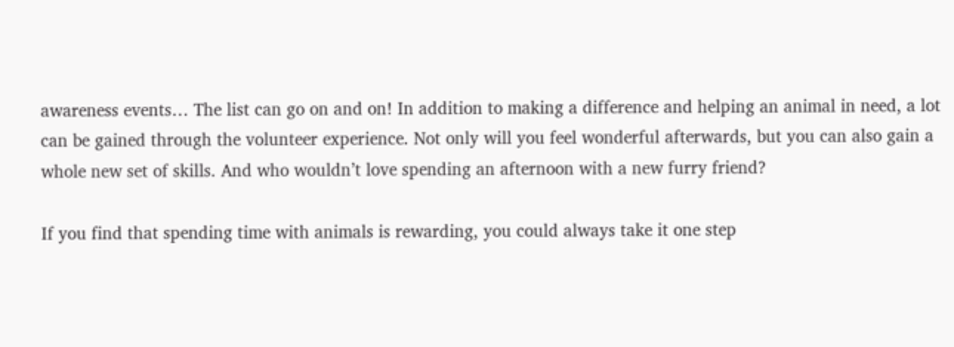awareness events… The list can go on and on! In addition to making a difference and helping an animal in need, a lot can be gained through the volunteer experience. Not only will you feel wonderful afterwards, but you can also gain a whole new set of skills. And who wouldn’t love spending an afternoon with a new furry friend?

If you find that spending time with animals is rewarding, you could always take it one step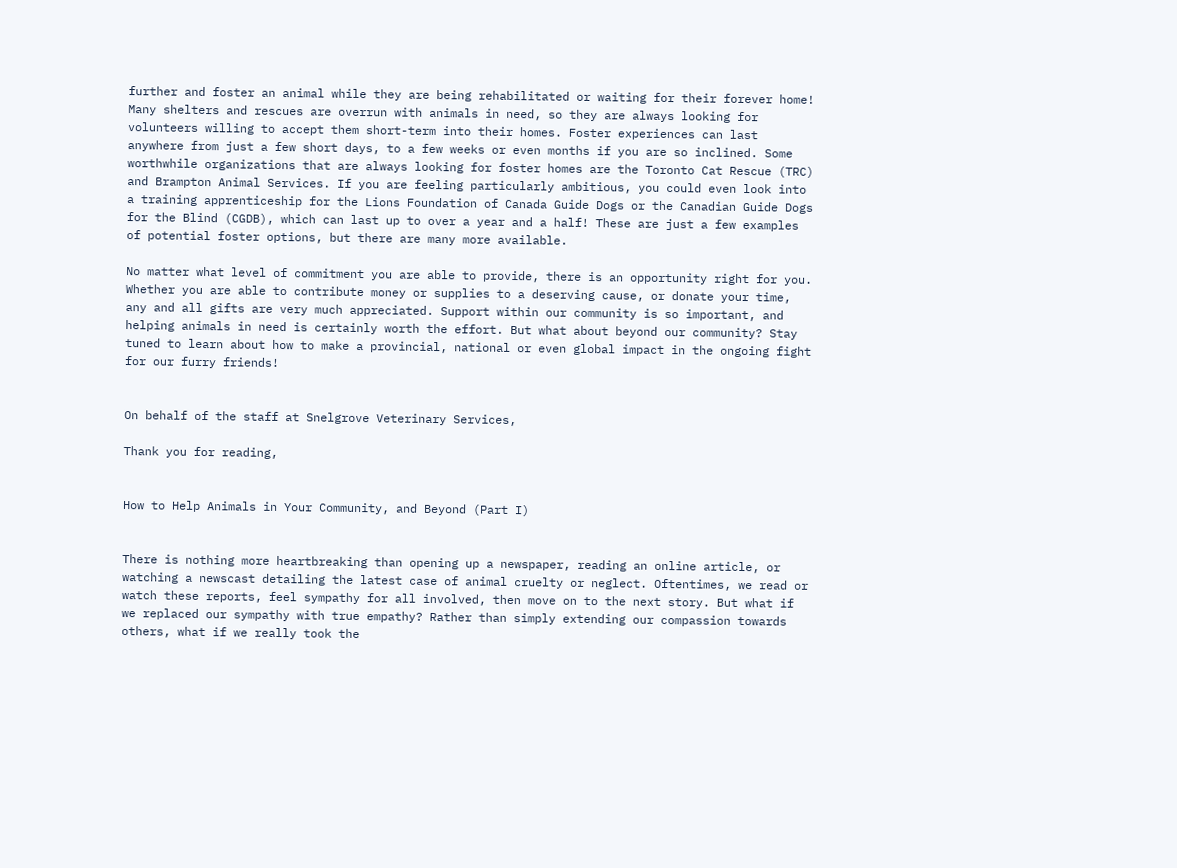further and foster an animal while they are being rehabilitated or waiting for their forever home! Many shelters and rescues are overrun with animals in need, so they are always looking for volunteers willing to accept them short-term into their homes. Foster experiences can last anywhere from just a few short days, to a few weeks or even months if you are so inclined. Some worthwhile organizations that are always looking for foster homes are the Toronto Cat Rescue (TRC) and Brampton Animal Services. If you are feeling particularly ambitious, you could even look into a training apprenticeship for the Lions Foundation of Canada Guide Dogs or the Canadian Guide Dogs for the Blind (CGDB), which can last up to over a year and a half! These are just a few examples of potential foster options, but there are many more available.

No matter what level of commitment you are able to provide, there is an opportunity right for you. Whether you are able to contribute money or supplies to a deserving cause, or donate your time, any and all gifts are very much appreciated. Support within our community is so important, and helping animals in need is certainly worth the effort. But what about beyond our community? Stay tuned to learn about how to make a provincial, national or even global impact in the ongoing fight for our furry friends!


On behalf of the staff at Snelgrove Veterinary Services,

Thank you for reading,


How to Help Animals in Your Community, and Beyond (Part I)


There is nothing more heartbreaking than opening up a newspaper, reading an online article, or watching a newscast detailing the latest case of animal cruelty or neglect. Oftentimes, we read or watch these reports, feel sympathy for all involved, then move on to the next story. But what if we replaced our sympathy with true empathy? Rather than simply extending our compassion towards others, what if we really took the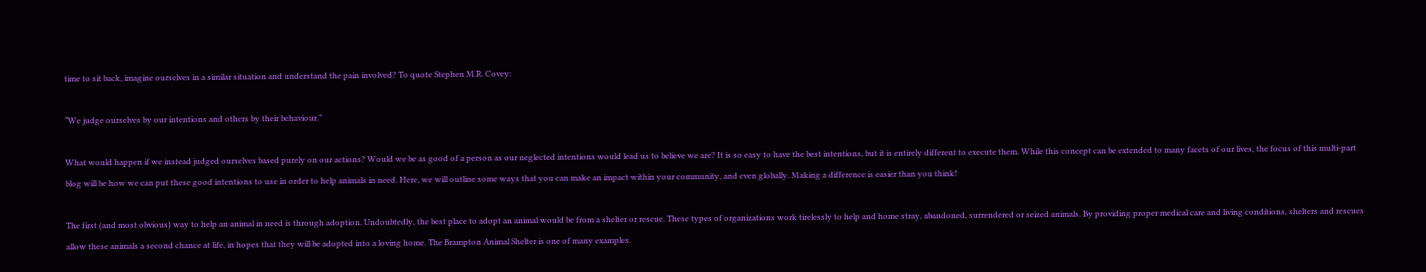time to sit back, imagine ourselves in a similar situation and understand the pain involved? To quote Stephen M.R. Covey:

“We judge ourselves by our intentions and others by their behaviour.”

What would happen if we instead judged ourselves based purely on our actions? Would we be as good of a person as our neglected intentions would lead us to believe we are? It is so easy to have the best intentions, but it is entirely different to execute them. While this concept can be extended to many facets of our lives, the focus of this multi-part blog will be how we can put these good intentions to use in order to help animals in need. Here, we will outline some ways that you can make an impact within your community, and even globally. Making a difference is easier than you think!

The first (and most obvious) way to help an animal in need is through adoption. Undoubtedly, the best place to adopt an animal would be from a shelter or rescue. These types of organizations work tirelessly to help and home stray, abandoned, surrendered or seized animals. By providing proper medical care and living conditions, shelters and rescues allow these animals a second chance at life, in hopes that they will be adopted into a loving home. The Brampton Animal Shelter is one of many examples.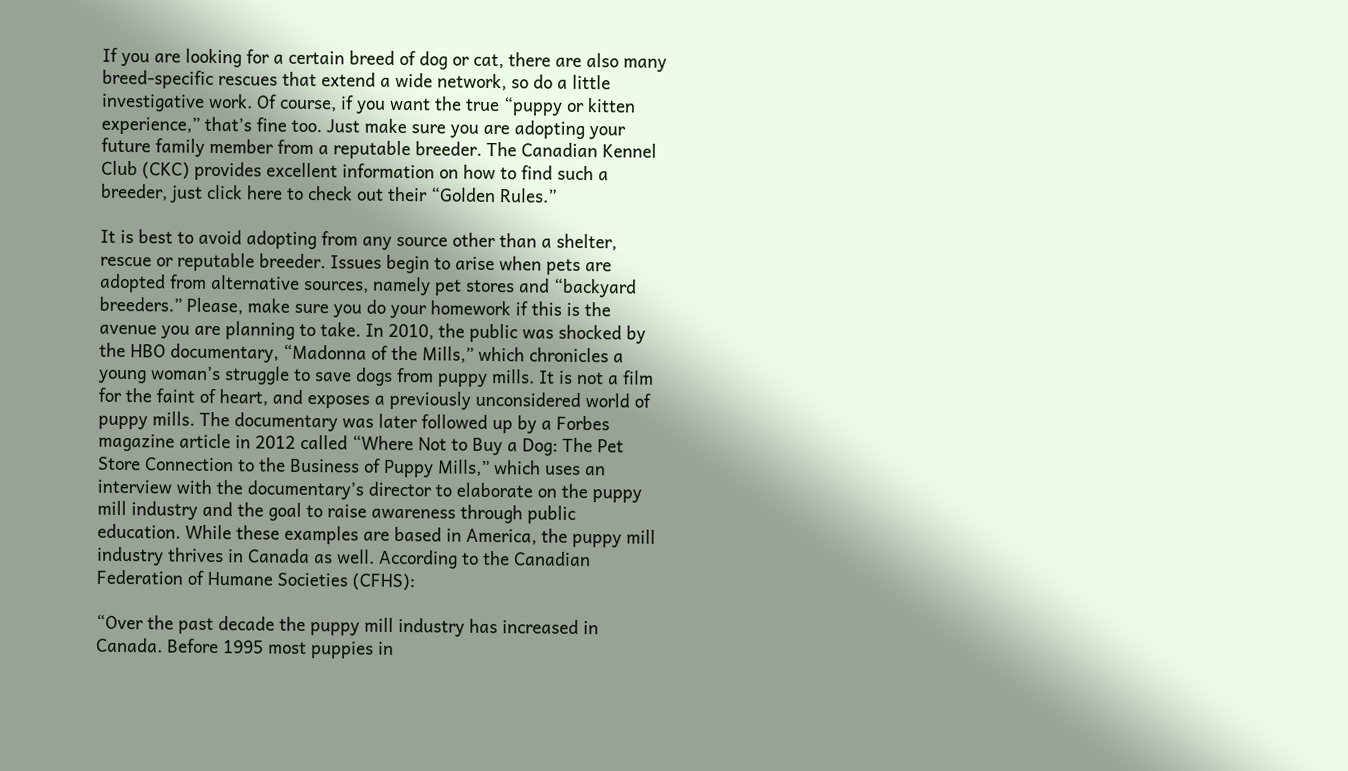If you are looking for a certain breed of dog or cat, there are also many breed-specific rescues that extend a wide network, so do a little investigative work. Of course, if you want the true “puppy or kitten experience,” that’s fine too. Just make sure you are adopting your future family member from a reputable breeder. The Canadian Kennel Club (CKC) provides excellent information on how to find such a breeder, just click here to check out their “Golden Rules.”

It is best to avoid adopting from any source other than a shelter, rescue or reputable breeder. Issues begin to arise when pets are adopted from alternative sources, namely pet stores and “backyard breeders.” Please, make sure you do your homework if this is the avenue you are planning to take. In 2010, the public was shocked by the HBO documentary, “Madonna of the Mills,” which chronicles a young woman’s struggle to save dogs from puppy mills. It is not a film for the faint of heart, and exposes a previously unconsidered world of puppy mills. The documentary was later followed up by a Forbes magazine article in 2012 called “Where Not to Buy a Dog: The Pet Store Connection to the Business of Puppy Mills,” which uses an interview with the documentary’s director to elaborate on the puppy mill industry and the goal to raise awareness through public education. While these examples are based in America, the puppy mill industry thrives in Canada as well. According to the Canadian Federation of Humane Societies (CFHS):

“Over the past decade the puppy mill industry has increased in Canada. Before 1995 most puppies in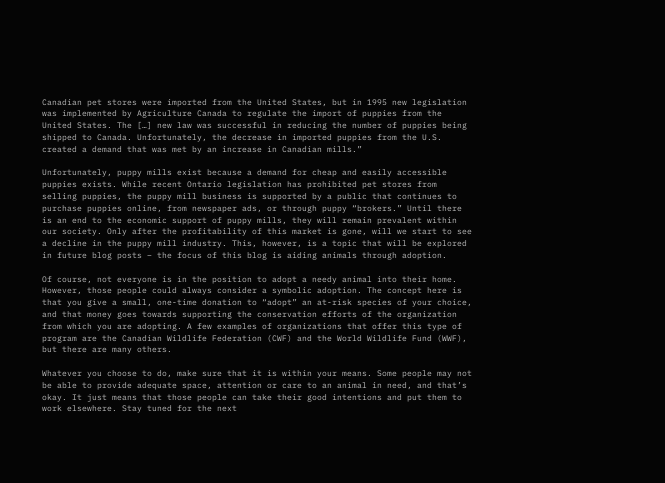Canadian pet stores were imported from the United States, but in 1995 new legislation was implemented by Agriculture Canada to regulate the import of puppies from the United States. The […] new law was successful in reducing the number of puppies being shipped to Canada. Unfortunately, the decrease in imported puppies from the U.S. created a demand that was met by an increase in Canadian mills.”

Unfortunately, puppy mills exist because a demand for cheap and easily accessible puppies exists. While recent Ontario legislation has prohibited pet stores from selling puppies, the puppy mill business is supported by a public that continues to purchase puppies online, from newspaper ads, or through puppy “brokers.” Until there is an end to the economic support of puppy mills, they will remain prevalent within our society. Only after the profitability of this market is gone, will we start to see a decline in the puppy mill industry. This, however, is a topic that will be explored in future blog posts – the focus of this blog is aiding animals through adoption.

Of course, not everyone is in the position to adopt a needy animal into their home. However, those people could always consider a symbolic adoption. The concept here is that you give a small, one-time donation to “adopt” an at-risk species of your choice, and that money goes towards supporting the conservation efforts of the organization from which you are adopting. A few examples of organizations that offer this type of program are the Canadian Wildlife Federation (CWF) and the World Wildlife Fund (WWF), but there are many others.

Whatever you choose to do, make sure that it is within your means. Some people may not be able to provide adequate space, attention or care to an animal in need, and that’s okay. It just means that those people can take their good intentions and put them to work elsewhere. Stay tuned for the next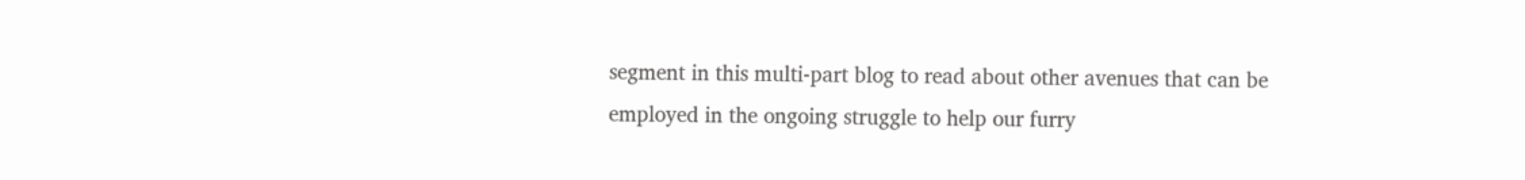segment in this multi-part blog to read about other avenues that can be employed in the ongoing struggle to help our furry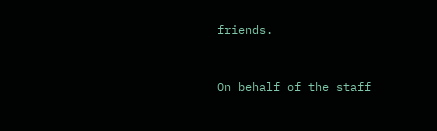friends.


On behalf of the staff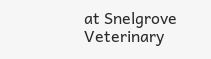at Snelgrove Veterinary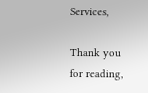Services,

Thank you for reading,